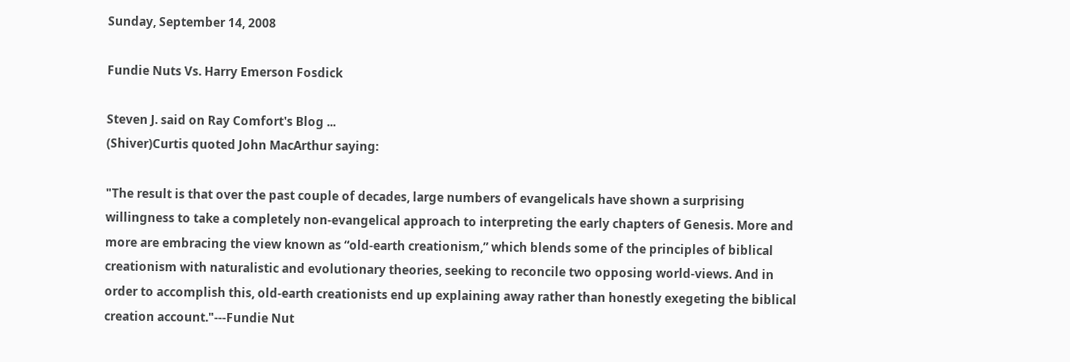Sunday, September 14, 2008

Fundie Nuts Vs. Harry Emerson Fosdick

Steven J. said on Ray Comfort's Blog ...
(Shiver)Curtis quoted John MacArthur saying:

"The result is that over the past couple of decades, large numbers of evangelicals have shown a surprising willingness to take a completely non-evangelical approach to interpreting the early chapters of Genesis. More and more are embracing the view known as “old-earth creationism,” which blends some of the principles of biblical creationism with naturalistic and evolutionary theories, seeking to reconcile two opposing world-views. And in order to accomplish this, old-earth creationists end up explaining away rather than honestly exegeting the biblical creation account."---Fundie Nut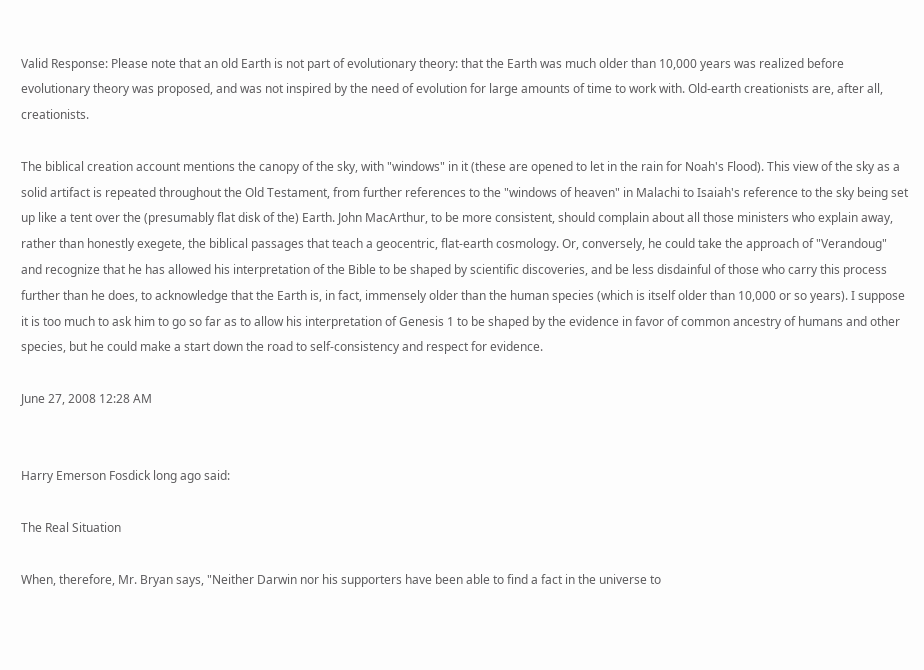Valid Response: Please note that an old Earth is not part of evolutionary theory: that the Earth was much older than 10,000 years was realized before evolutionary theory was proposed, and was not inspired by the need of evolution for large amounts of time to work with. Old-earth creationists are, after all, creationists.

The biblical creation account mentions the canopy of the sky, with "windows" in it (these are opened to let in the rain for Noah's Flood). This view of the sky as a solid artifact is repeated throughout the Old Testament, from further references to the "windows of heaven" in Malachi to Isaiah's reference to the sky being set up like a tent over the (presumably flat disk of the) Earth. John MacArthur, to be more consistent, should complain about all those ministers who explain away, rather than honestly exegete, the biblical passages that teach a geocentric, flat-earth cosmology. Or, conversely, he could take the approach of "Verandoug" and recognize that he has allowed his interpretation of the Bible to be shaped by scientific discoveries, and be less disdainful of those who carry this process further than he does, to acknowledge that the Earth is, in fact, immensely older than the human species (which is itself older than 10,000 or so years). I suppose it is too much to ask him to go so far as to allow his interpretation of Genesis 1 to be shaped by the evidence in favor of common ancestry of humans and other species, but he could make a start down the road to self-consistency and respect for evidence.

June 27, 2008 12:28 AM


Harry Emerson Fosdick long ago said:

The Real Situation

When, therefore, Mr. Bryan says, "Neither Darwin nor his supporters have been able to find a fact in the universe to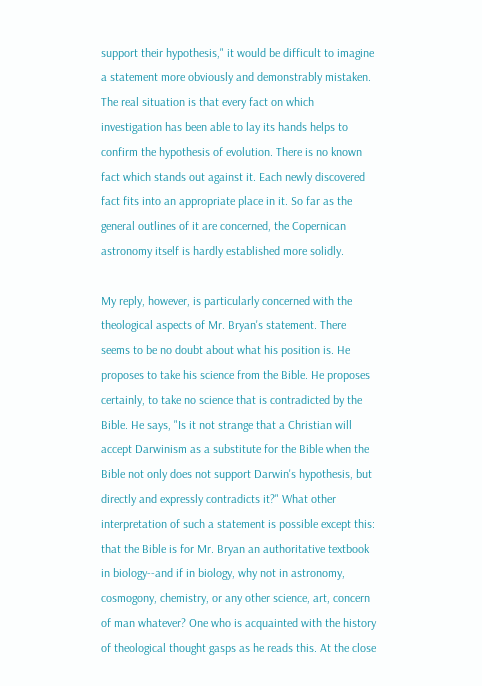support their hypothesis," it would be difficult to imagine a statement more obviously and demonstrably mistaken. The real situation is that every fact on which investigation has been able to lay its hands helps to confirm the hypothesis of evolution. There is no known fact which stands out against it. Each newly discovered fact fits into an appropriate place in it. So far as the general outlines of it are concerned, the Copernican astronomy itself is hardly established more solidly.

My reply, however, is particularly concerned with the theological aspects of Mr. Bryan's statement. There seems to be no doubt about what his position is. He proposes to take his science from the Bible. He proposes certainly, to take no science that is contradicted by the Bible. He says, "Is it not strange that a Christian will accept Darwinism as a substitute for the Bible when the Bible not only does not support Darwin's hypothesis, but directly and expressly contradicts it?" What other interpretation of such a statement is possible except this: that the Bible is for Mr. Bryan an authoritative textbook in biology--and if in biology, why not in astronomy, cosmogony, chemistry, or any other science, art, concern of man whatever? One who is acquainted with the history of theological thought gasps as he reads this. At the close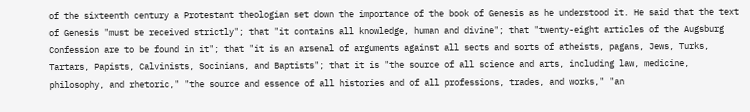of the sixteenth century a Protestant theologian set down the importance of the book of Genesis as he understood it. He said that the text of Genesis "must be received strictly"; that "it contains all knowledge, human and divine"; that "twenty-eight articles of the Augsburg Confession are to be found in it"; that "it is an arsenal of arguments against all sects and sorts of atheists, pagans, Jews, Turks, Tartars, Papists, Calvinists, Socinians, and Baptists"; that it is "the source of all science and arts, including law, medicine, philosophy, and rhetoric," "the source and essence of all histories and of all professions, trades, and works," "an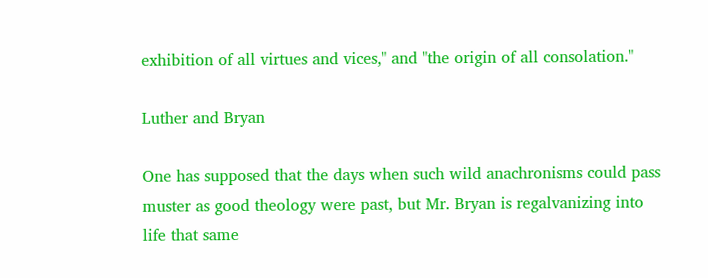exhibition of all virtues and vices," and "the origin of all consolation."

Luther and Bryan

One has supposed that the days when such wild anachronisms could pass muster as good theology were past, but Mr. Bryan is regalvanizing into life that same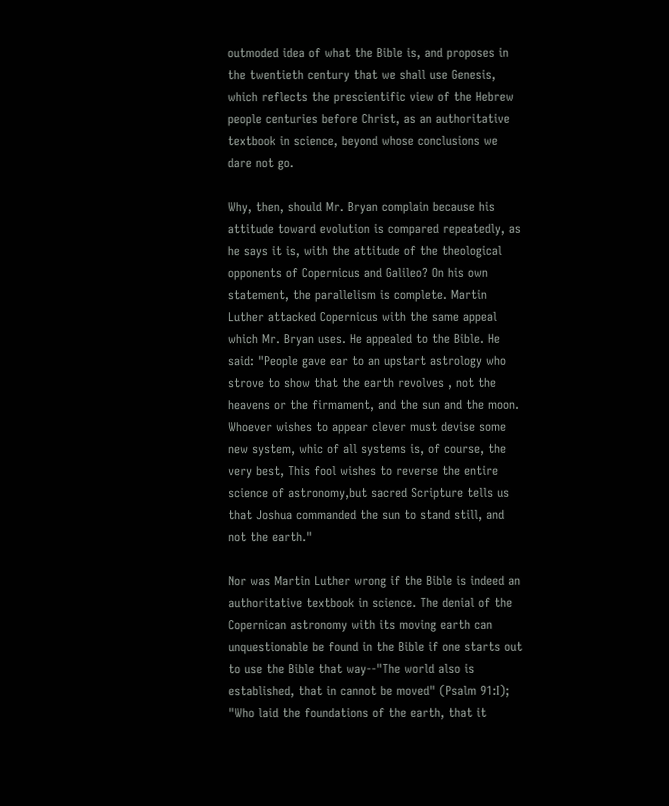outmoded idea of what the Bible is, and proposes in the twentieth century that we shall use Genesis, which reflects the prescientific view of the Hebrew people centuries before Christ, as an authoritative textbook in science, beyond whose conclusions we dare not go.

Why, then, should Mr. Bryan complain because his attitude toward evolution is compared repeatedly, as he says it is, with the attitude of the theological opponents of Copernicus and Galileo? On his own statement, the parallelism is complete. Martin Luther attacked Copernicus with the same appeal which Mr. Bryan uses. He appealed to the Bible. He said: "People gave ear to an upstart astrology who strove to show that the earth revolves , not the heavens or the firmament, and the sun and the moon. Whoever wishes to appear clever must devise some new system, whic of all systems is, of course, the very best, This fool wishes to reverse the entire science of astronomy,but sacred Scripture tells us that Joshua commanded the sun to stand still, and not the earth."

Nor was Martin Luther wrong if the Bible is indeed an authoritative textbook in science. The denial of the Copernican astronomy with its moving earth can unquestionable be found in the Bible if one starts out to use the Bible that way--"The world also is established, that in cannot be moved" (Psalm 91:I); "Who laid the foundations of the earth, that it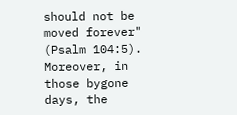should not be moved forever" (Psalm 104:5). Moreover, in those bygone days, the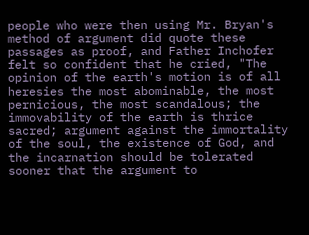people who were then using Mr. Bryan's method of argument did quote these passages as proof, and Father Inchofer felt so confident that he cried, "The opinion of the earth's motion is of all heresies the most abominable, the most pernicious, the most scandalous; the immovability of the earth is thrice sacred; argument against the immortality of the soul, the existence of God, and the incarnation should be tolerated sooner that the argument to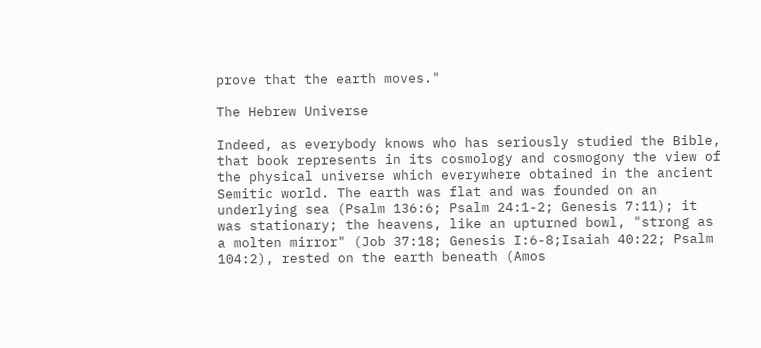prove that the earth moves."

The Hebrew Universe

Indeed, as everybody knows who has seriously studied the Bible, that book represents in its cosmology and cosmogony the view of the physical universe which everywhere obtained in the ancient Semitic world. The earth was flat and was founded on an underlying sea (Psalm 136:6; Psalm 24:1-2; Genesis 7:11); it was stationary; the heavens, like an upturned bowl, "strong as a molten mirror" (Job 37:18; Genesis I:6-8;Isaiah 40:22; Psalm 104:2), rested on the earth beneath (Amos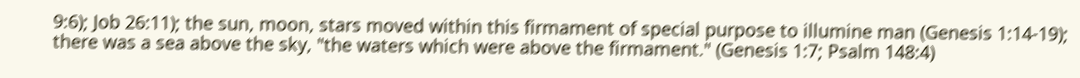9:6); Job 26:11); the sun, moon, stars moved within this firmament of special purpose to illumine man (Genesis 1:14-19); there was a sea above the sky, "the waters which were above the firmament." (Genesis 1:7; Psalm 148:4)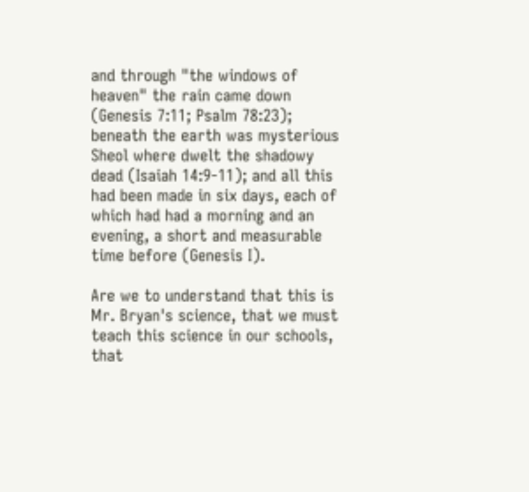and through "the windows of heaven" the rain came down (Genesis 7:11; Psalm 78:23); beneath the earth was mysterious Sheol where dwelt the shadowy dead (Isaiah 14:9-11); and all this had been made in six days, each of which had had a morning and an evening, a short and measurable time before (Genesis I).

Are we to understand that this is Mr. Bryan's science, that we must teach this science in our schools, that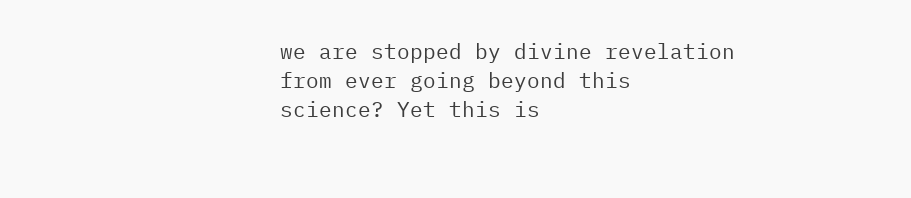we are stopped by divine revelation from ever going beyond this science? Yet this is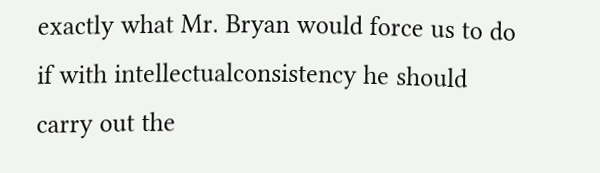exactly what Mr. Bryan would force us to do if with intellectualconsistency he should carry out the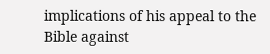implications of his appeal to the Bible against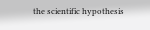the scientific hypothesis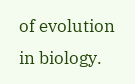of evolution in biology.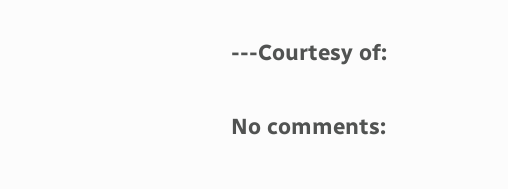---Courtesy of:

No comments: